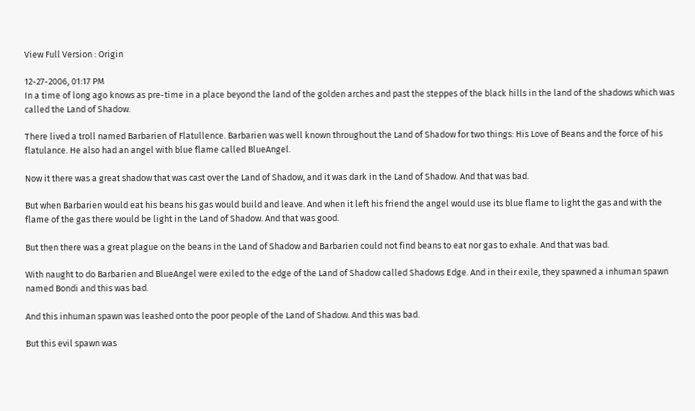View Full Version : Origin

12-27-2006, 01:17 PM
In a time of long ago knows as pre-time in a place beyond the land of the golden arches and past the steppes of the black hills in the land of the shadows which was called the Land of Shadow.

There lived a troll named Barbarien of Flatullence. Barbarien was well known throughout the Land of Shadow for two things: His Love of Beans and the force of his flatulance. He also had an angel with blue flame called BlueAngel.

Now it there was a great shadow that was cast over the Land of Shadow, and it was dark in the Land of Shadow. And that was bad.

But when Barbarien would eat his beans his gas would build and leave. And when it left his friend the angel would use its blue flame to light the gas and with the flame of the gas there would be light in the Land of Shadow. And that was good.

But then there was a great plague on the beans in the Land of Shadow and Barbarien could not find beans to eat nor gas to exhale. And that was bad.

With naught to do Barbarien and BlueAngel were exiled to the edge of the Land of Shadow called Shadows Edge. And in their exile, they spawned a inhuman spawn named Bondi and this was bad.

And this inhuman spawn was leashed onto the poor people of the Land of Shadow. And this was bad.

But this evil spawn was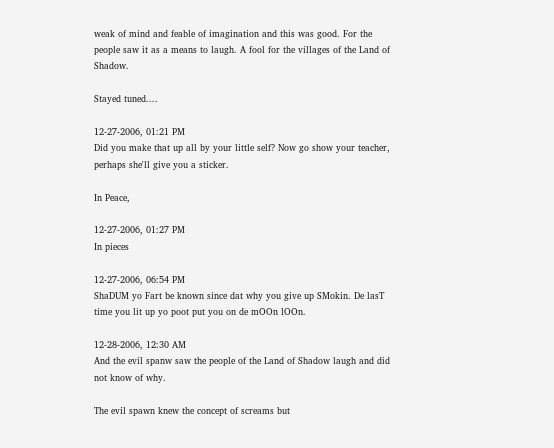weak of mind and feable of imagination and this was good. For the people saw it as a means to laugh. A fool for the villages of the Land of Shadow.

Stayed tuned....

12-27-2006, 01:21 PM
Did you make that up all by your little self? Now go show your teacher, perhaps she'll give you a sticker.

In Peace,

12-27-2006, 01:27 PM
In pieces

12-27-2006, 06:54 PM
ShaDUM yo Fart be known since dat why you give up SMokin. De lasT time you lit up yo poot put you on de mOOn lOOn.

12-28-2006, 12:30 AM
And the evil spanw saw the people of the Land of Shadow laugh and did not know of why.

The evil spawn knew the concept of screams but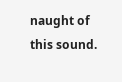naught of this sound.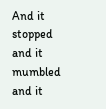And it stopped and it mumbled and it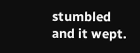stumbled and it wept.